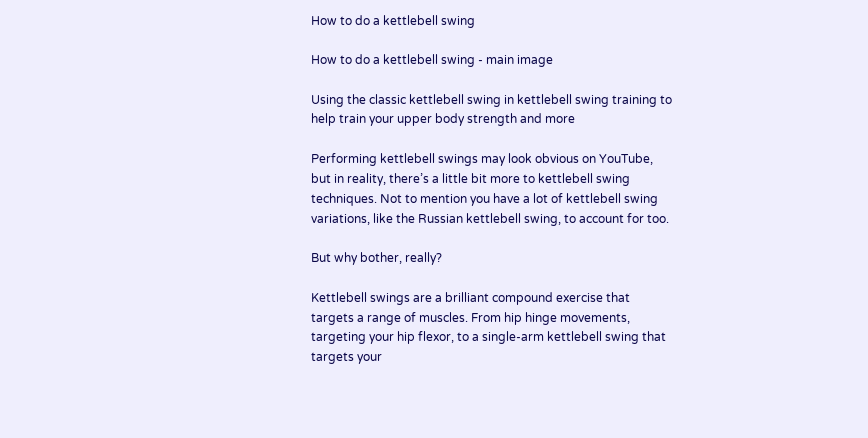How to do a kettlebell swing

How to do a kettlebell swing - main image

Using the classic kettlebell swing in kettlebell swing training to help train your upper body strength and more

Performing kettlebell swings may look obvious on YouTube, but in reality, there’s a little bit more to kettlebell swing techniques. Not to mention you have a lot of kettlebell swing variations, like the Russian kettlebell swing, to account for too.

But why bother, really?

Kettlebell swings are a brilliant compound exercise that targets a range of muscles. From hip hinge movements, targeting your hip flexor, to a single-arm kettlebell swing that targets your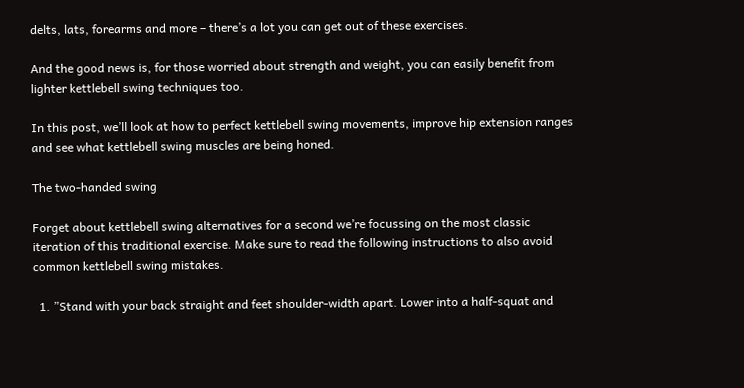delts, lats, forearms and more – there’s a lot you can get out of these exercises.

And the good news is, for those worried about strength and weight, you can easily benefit from lighter kettlebell swing techniques too.

In this post, we’ll look at how to perfect kettlebell swing movements, improve hip extension ranges and see what kettlebell swing muscles are being honed.

The two-handed swing

Forget about kettlebell swing alternatives for a second we’re focussing on the most classic iteration of this traditional exercise. Make sure to read the following instructions to also avoid common kettlebell swing mistakes.

  1. ”Stand with your back straight and feet shoulder-width apart. Lower into a half-squat and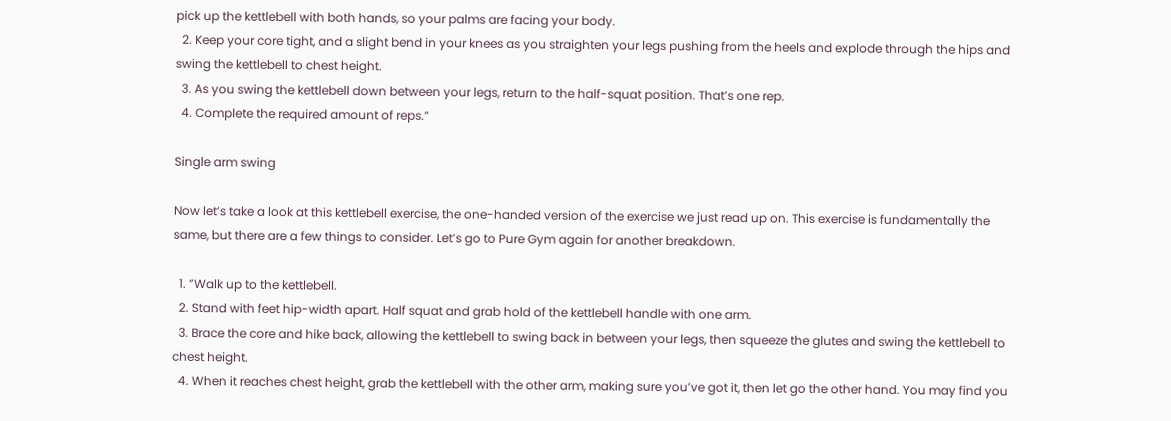pick up the kettlebell with both hands, so your palms are facing your body.
  2. Keep your core tight, and a slight bend in your knees as you straighten your legs pushing from the heels and explode through the hips and swing the kettlebell to chest height.
  3. As you swing the kettlebell down between your legs, return to the half-squat position. That’s one rep.
  4. Complete the required amount of reps.”

Single arm swing

Now let’s take a look at this kettlebell exercise, the one-handed version of the exercise we just read up on. This exercise is fundamentally the same, but there are a few things to consider. Let’s go to Pure Gym again for another breakdown.

  1. ”Walk up to the kettlebell.
  2. Stand with feet hip-width apart. Half squat and grab hold of the kettlebell handle with one arm.
  3. Brace the core and hike back, allowing the kettlebell to swing back in between your legs, then squeeze the glutes and swing the kettlebell to chest height.
  4. When it reaches chest height, grab the kettlebell with the other arm, making sure you’ve got it, then let go the other hand. You may find you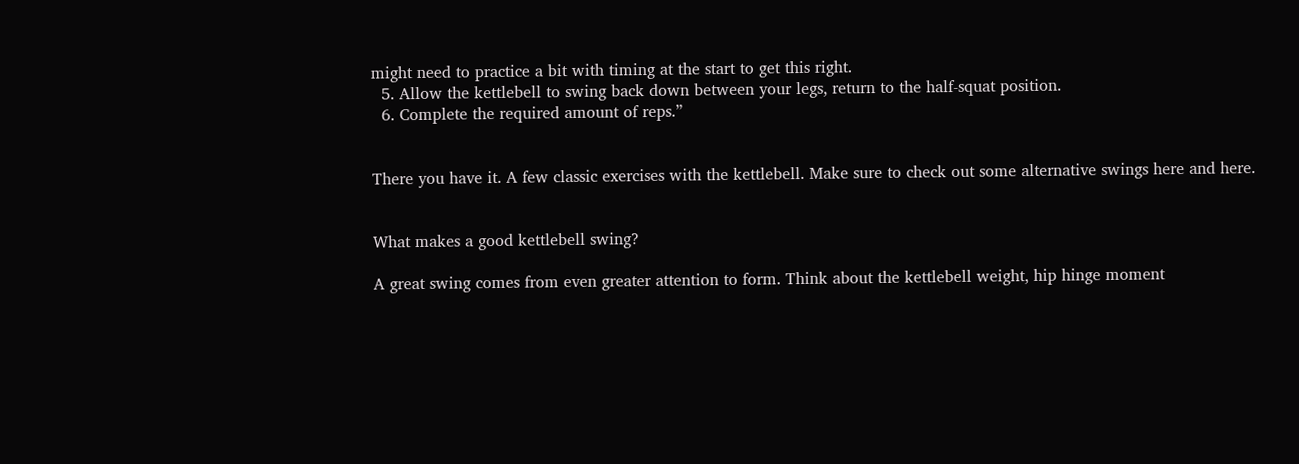might need to practice a bit with timing at the start to get this right.
  5. Allow the kettlebell to swing back down between your legs, return to the half-squat position.
  6. Complete the required amount of reps.”


There you have it. A few classic exercises with the kettlebell. Make sure to check out some alternative swings here and here.


What makes a good kettlebell swing?

A great swing comes from even greater attention to form. Think about the kettlebell weight, hip hinge moment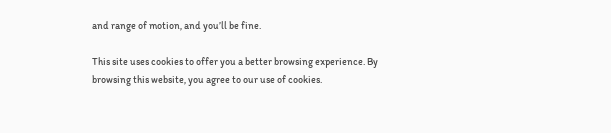and range of motion, and you’ll be fine.

This site uses cookies to offer you a better browsing experience. By browsing this website, you agree to our use of cookies.